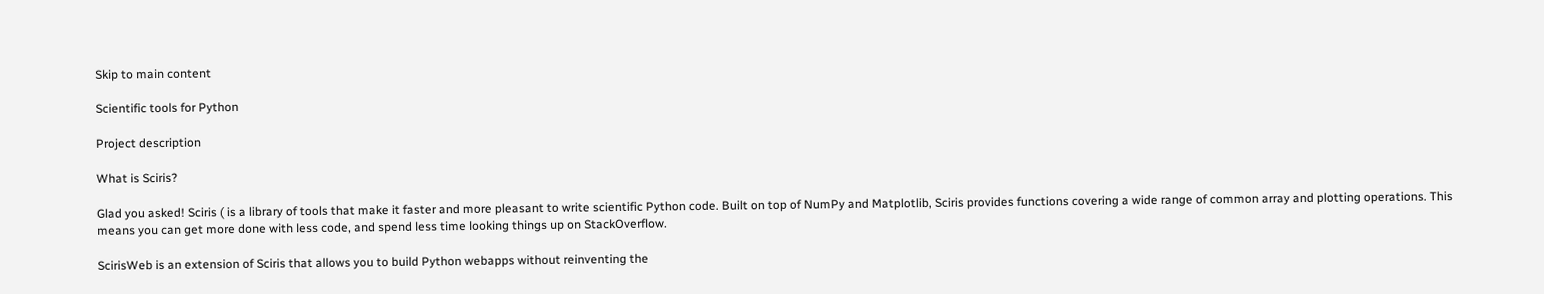Skip to main content

Scientific tools for Python

Project description

What is Sciris?

Glad you asked! Sciris ( is a library of tools that make it faster and more pleasant to write scientific Python code. Built on top of NumPy and Matplotlib, Sciris provides functions covering a wide range of common array and plotting operations. This means you can get more done with less code, and spend less time looking things up on StackOverflow.

ScirisWeb is an extension of Sciris that allows you to build Python webapps without reinventing the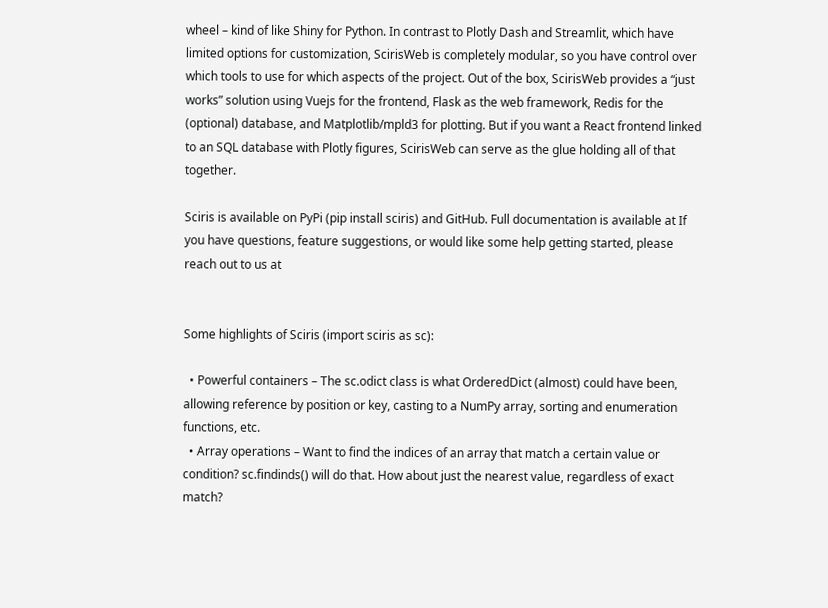wheel – kind of like Shiny for Python. In contrast to Plotly Dash and Streamlit, which have limited options for customization, ScirisWeb is completely modular, so you have control over which tools to use for which aspects of the project. Out of the box, ScirisWeb provides a “just works” solution using Vuejs for the frontend, Flask as the web framework, Redis for the (optional) database, and Matplotlib/mpld3 for plotting. But if you want a React frontend linked to an SQL database with Plotly figures, ScirisWeb can serve as the glue holding all of that together.

Sciris is available on PyPi (pip install sciris) and GitHub. Full documentation is available at If you have questions, feature suggestions, or would like some help getting started, please reach out to us at


Some highlights of Sciris (import sciris as sc):

  • Powerful containers – The sc.odict class is what OrderedDict (almost) could have been, allowing reference by position or key, casting to a NumPy array, sorting and enumeration functions, etc.
  • Array operations – Want to find the indices of an array that match a certain value or condition? sc.findinds() will do that. How about just the nearest value, regardless of exact match?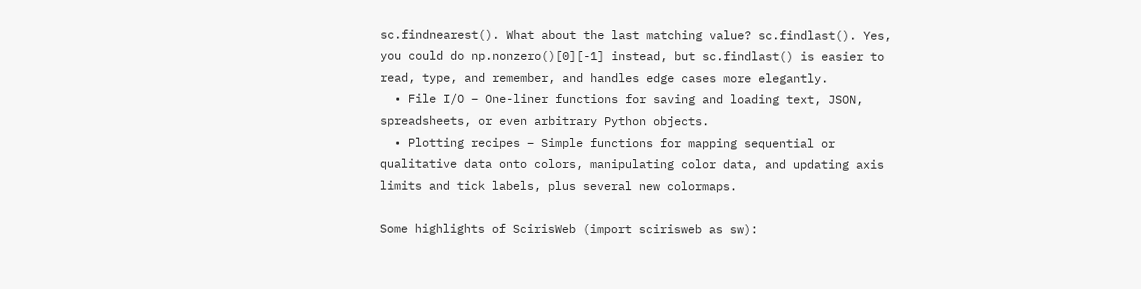sc.findnearest(). What about the last matching value? sc.findlast(). Yes, you could do np.nonzero()[0][-1] instead, but sc.findlast() is easier to read, type, and remember, and handles edge cases more elegantly.
  • File I/O – One-liner functions for saving and loading text, JSON, spreadsheets, or even arbitrary Python objects.
  • Plotting recipes – Simple functions for mapping sequential or qualitative data onto colors, manipulating color data, and updating axis limits and tick labels, plus several new colormaps.

Some highlights of ScirisWeb (import scirisweb as sw):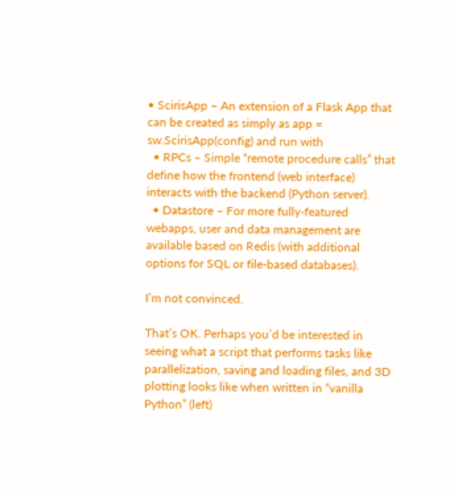• ScirisApp – An extension of a Flask App that can be created as simply as app = sw.ScirisApp(config) and run with
  • RPCs – Simple “remote procedure calls” that define how the frontend (web interface) interacts with the backend (Python server).
  • Datastore – For more fully-featured webapps, user and data management are available based on Redis (with additional options for SQL or file-based databases).

I’m not convinced.

That’s OK. Perhaps you’d be interested in seeing what a script that performs tasks like parallelization, saving and loading files, and 3D plotting looks like when written in “vanilla Python” (left)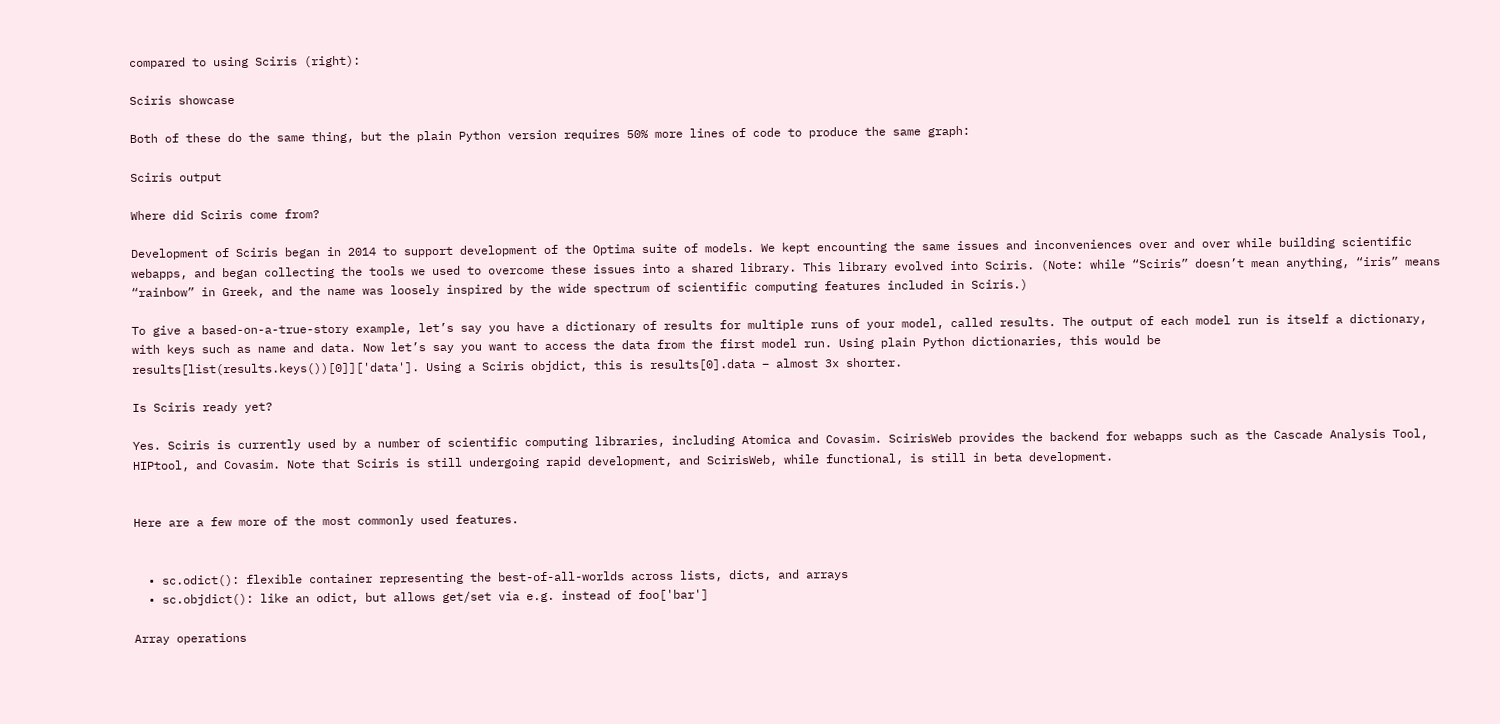compared to using Sciris (right):

Sciris showcase

Both of these do the same thing, but the plain Python version requires 50% more lines of code to produce the same graph:

Sciris output

Where did Sciris come from?

Development of Sciris began in 2014 to support development of the Optima suite of models. We kept encounting the same issues and inconveniences over and over while building scientific webapps, and began collecting the tools we used to overcome these issues into a shared library. This library evolved into Sciris. (Note: while “Sciris” doesn’t mean anything, “iris” means “rainbow” in Greek, and the name was loosely inspired by the wide spectrum of scientific computing features included in Sciris.)

To give a based-on-a-true-story example, let’s say you have a dictionary of results for multiple runs of your model, called results. The output of each model run is itself a dictionary, with keys such as name and data. Now let’s say you want to access the data from the first model run. Using plain Python dictionaries, this would be results[list(results.keys())[0]]['data']. Using a Sciris objdict, this is results[0].data – almost 3x shorter.

Is Sciris ready yet?

Yes. Sciris is currently used by a number of scientific computing libraries, including Atomica and Covasim. ScirisWeb provides the backend for webapps such as the Cascade Analysis Tool, HIPtool, and Covasim. Note that Sciris is still undergoing rapid development, and ScirisWeb, while functional, is still in beta development.


Here are a few more of the most commonly used features.


  • sc.odict(): flexible container representing the best-of-all-worlds across lists, dicts, and arrays
  • sc.objdict(): like an odict, but allows get/set via e.g. instead of foo['bar']

Array operations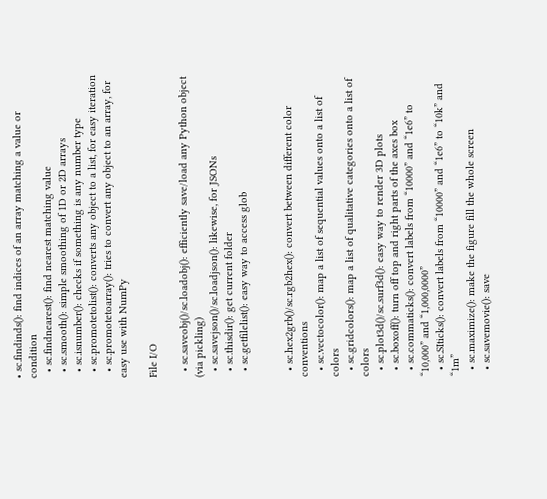• sc.findinds(): find indices of an array matching a value or condition
  • sc.findnearest(): find nearest matching value
  • sc.smooth(): simple smoothing of 1D or 2D arrays
  • sc.isnumber(): checks if something is any number type
  • sc.promotetolist(): converts any object to a list, for easy iteration
  • sc.promotetoarray(): tries to convert any object to an array, for easy use with NumPy

File I/O

  • sc.saveobj()/sc.loadobj(): efficiently save/load any Python object (via pickling)
  • sc.savejson()/sc.loadjson(): likewise, for JSONs
  • sc.thisdir(): get current folder
  • sc.getfilelist(): easy way to access glob


  • sc.hex2grb()/sc.rgb2hex(): convert between different color conventions
  • sc.vectocolor(): map a list of sequential values onto a list of colors
  • sc.gridcolors(): map a list of qualitative categories onto a list of colors
  • sc.plot3d()/sc.surf3d(): easy way to render 3D plots
  • sc.boxoff(): turn off top and right parts of the axes box
  • sc.commaticks(): convert labels from “10000” and “1e6” to “10,000” and “1,000,0000”
  • sc.SIticks(): convert labels from “10000” and “1e6” to “10k” and “1m”
  • sc.maximize(): make the figure fill the whole screen
  • sc.savemovie(): save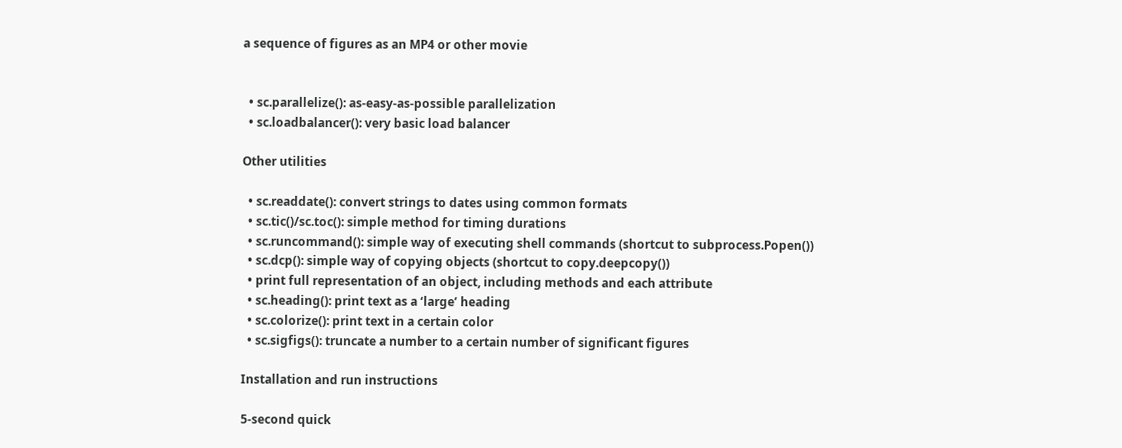a sequence of figures as an MP4 or other movie


  • sc.parallelize(): as-easy-as-possible parallelization
  • sc.loadbalancer(): very basic load balancer

Other utilities

  • sc.readdate(): convert strings to dates using common formats
  • sc.tic()/sc.toc(): simple method for timing durations
  • sc.runcommand(): simple way of executing shell commands (shortcut to subprocess.Popen())
  • sc.dcp(): simple way of copying objects (shortcut to copy.deepcopy())
  • print full representation of an object, including methods and each attribute
  • sc.heading(): print text as a ‘large’ heading
  • sc.colorize(): print text in a certain color
  • sc.sigfigs(): truncate a number to a certain number of significant figures

Installation and run instructions

5-second quick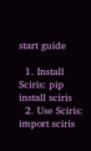start guide

  1. Install Sciris: pip install sciris
  2. Use Sciris: import sciris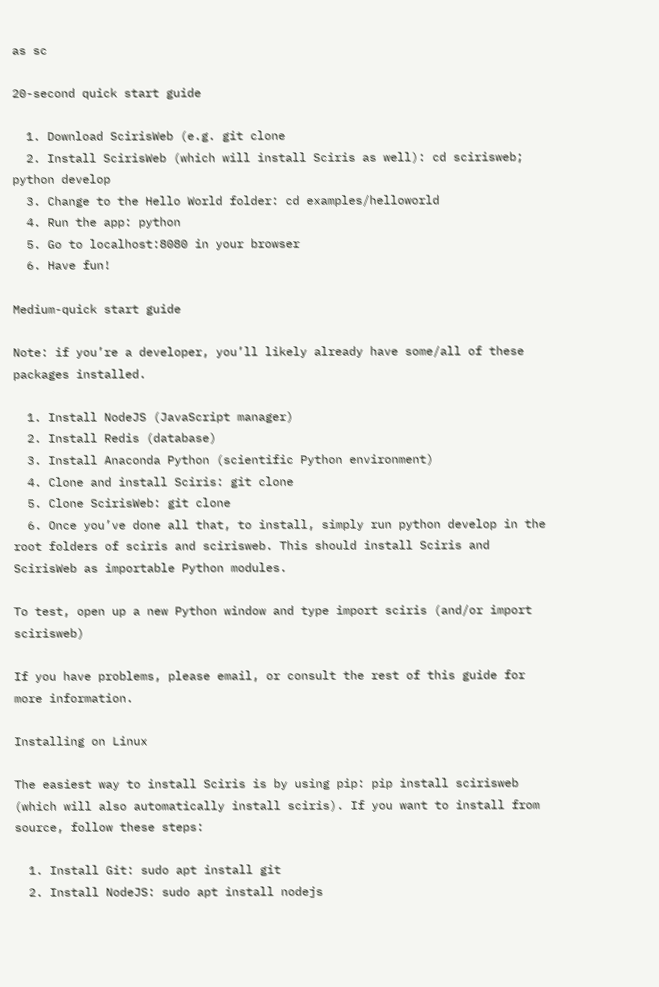as sc

20-second quick start guide

  1. Download ScirisWeb (e.g. git clone
  2. Install ScirisWeb (which will install Sciris as well): cd scirisweb; python develop
  3. Change to the Hello World folder: cd examples/helloworld
  4. Run the app: python
  5. Go to localhost:8080 in your browser
  6. Have fun!

Medium-quick start guide

Note: if you’re a developer, you’ll likely already have some/all of these packages installed.

  1. Install NodeJS (JavaScript manager)
  2. Install Redis (database)
  3. Install Anaconda Python (scientific Python environment)
  4. Clone and install Sciris: git clone
  5. Clone ScirisWeb: git clone
  6. Once you’ve done all that, to install, simply run python develop in the root folders of sciris and scirisweb. This should install Sciris and ScirisWeb as importable Python modules.

To test, open up a new Python window and type import sciris (and/or import scirisweb)

If you have problems, please email, or consult the rest of this guide for more information.

Installing on Linux

The easiest way to install Sciris is by using pip: pip install scirisweb (which will also automatically install sciris). If you want to install from source, follow these steps:

  1. Install Git: sudo apt install git
  2. Install NodeJS: sudo apt install nodejs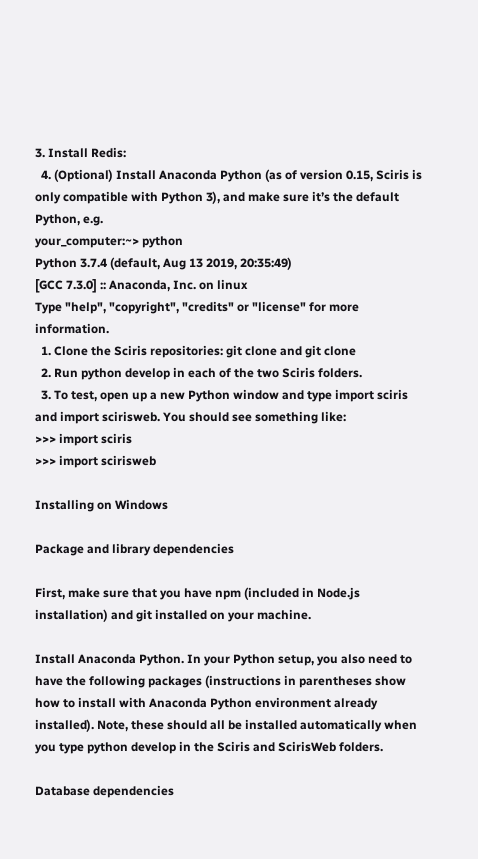3. Install Redis:
  4. (Optional) Install Anaconda Python (as of version 0.15, Sciris is only compatible with Python 3), and make sure it’s the default Python, e.g.
your_computer:~> python
Python 3.7.4 (default, Aug 13 2019, 20:35:49)
[GCC 7.3.0] :: Anaconda, Inc. on linux
Type "help", "copyright", "credits" or "license" for more information.
  1. Clone the Sciris repositories: git clone and git clone
  2. Run python develop in each of the two Sciris folders.
  3. To test, open up a new Python window and type import sciris and import scirisweb. You should see something like:
>>> import sciris
>>> import scirisweb

Installing on Windows

Package and library dependencies

First, make sure that you have npm (included in Node.js installation) and git installed on your machine.

Install Anaconda Python. In your Python setup, you also need to have the following packages (instructions in parentheses show how to install with Anaconda Python environment already installed). Note, these should all be installed automatically when you type python develop in the Sciris and ScirisWeb folders.

Database dependencies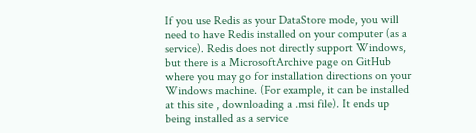If you use Redis as your DataStore mode, you will need to have Redis installed on your computer (as a service). Redis does not directly support Windows, but there is a MicrosoftArchive page on GitHub where you may go for installation directions on your Windows machine. (For example, it can be installed at this site , downloading a .msi file). It ends up being installed as a service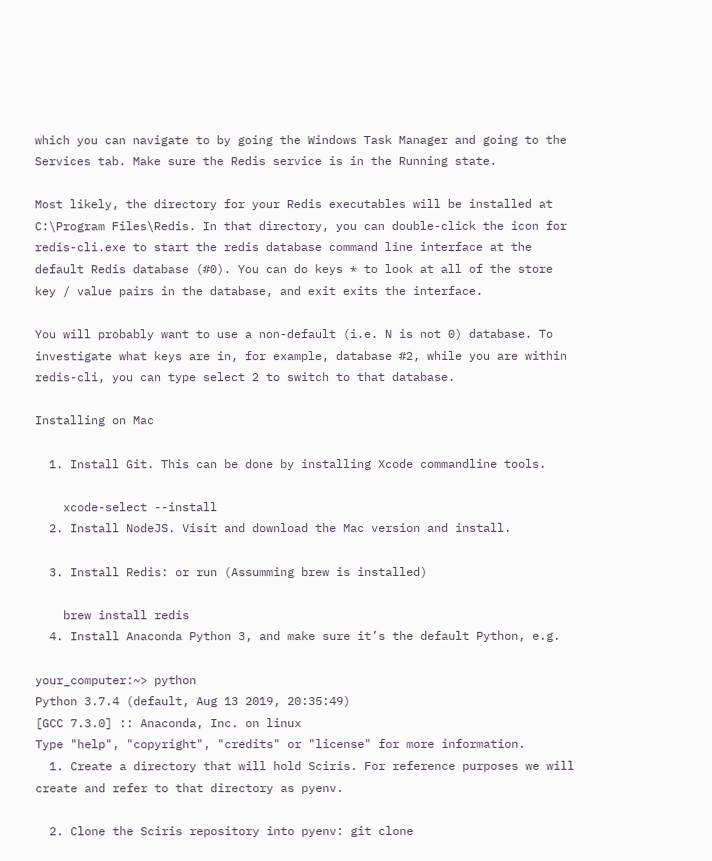which you can navigate to by going the Windows Task Manager and going to the Services tab. Make sure the Redis service is in the Running state.

Most likely, the directory for your Redis executables will be installed at C:\Program Files\Redis. In that directory, you can double-click the icon for redis-cli.exe to start the redis database command line interface at the default Redis database (#0). You can do keys * to look at all of the store key / value pairs in the database, and exit exits the interface.

You will probably want to use a non-default (i.e. N is not 0) database. To investigate what keys are in, for example, database #2, while you are within redis-cli, you can type select 2 to switch to that database.

Installing on Mac

  1. Install Git. This can be done by installing Xcode commandline tools.

    xcode-select --install
  2. Install NodeJS. Visit and download the Mac version and install.

  3. Install Redis: or run (Assumming brew is installed)

    brew install redis
  4. Install Anaconda Python 3, and make sure it’s the default Python, e.g.

your_computer:~> python
Python 3.7.4 (default, Aug 13 2019, 20:35:49)
[GCC 7.3.0] :: Anaconda, Inc. on linux
Type "help", "copyright", "credits" or "license" for more information.
  1. Create a directory that will hold Sciris. For reference purposes we will create and refer to that directory as pyenv.

  2. Clone the Sciris repository into pyenv: git clone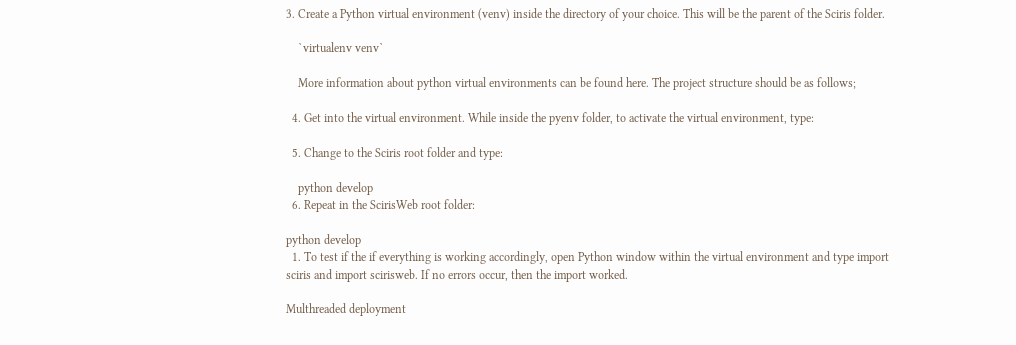3. Create a Python virtual environment (venv) inside the directory of your choice. This will be the parent of the Sciris folder.

    `virtualenv venv`

    More information about python virtual environments can be found here. The project structure should be as follows;

  4. Get into the virtual environment. While inside the pyenv folder, to activate the virtual environment, type:

  5. Change to the Sciris root folder and type:

    python develop
  6. Repeat in the ScirisWeb root folder:

python develop
  1. To test if the if everything is working accordingly, open Python window within the virtual environment and type import sciris and import scirisweb. If no errors occur, then the import worked.

Multhreaded deployment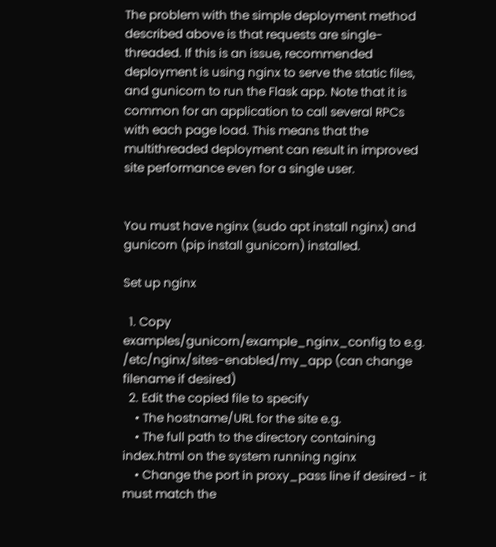The problem with the simple deployment method described above is that requests are single-threaded. If this is an issue, recommended deployment is using nginx to serve the static files, and gunicorn to run the Flask app. Note that it is common for an application to call several RPCs with each page load. This means that the multithreaded deployment can result in improved site performance even for a single user.


You must have nginx (sudo apt install nginx) and gunicorn (pip install gunicorn) installed.

Set up nginx

  1. Copy examples/gunicorn/example_nginx_config to e.g. /etc/nginx/sites-enabled/my_app (can change filename if desired)
  2. Edit the copied file to specify
    • The hostname/URL for the site e.g.
    • The full path to the directory containing index.html on the system running nginx
    • Change the port in proxy_pass line if desired - it must match the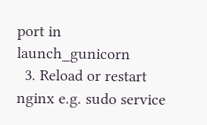port in launch_gunicorn
  3. Reload or restart nginx e.g. sudo service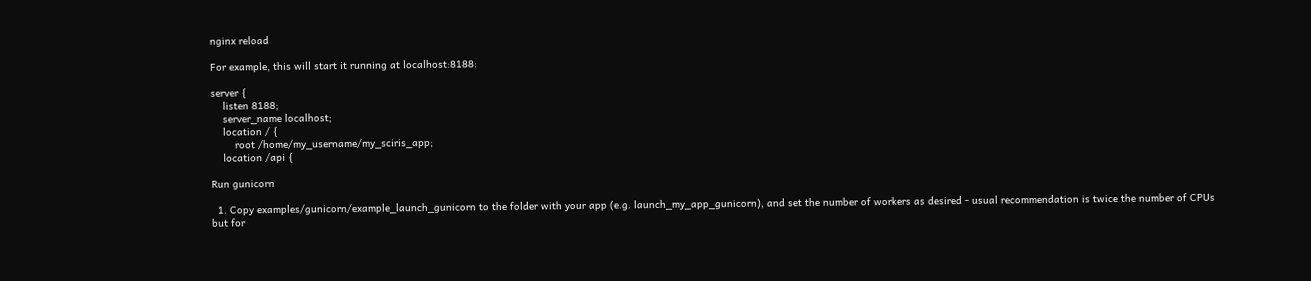nginx reload

For example, this will start it running at localhost:8188:

server {
    listen 8188;
    server_name localhost;
    location / {
        root /home/my_username/my_sciris_app;
    location /api {

Run gunicorn

  1. Copy examples/gunicorn/example_launch_gunicorn to the folder with your app (e.g. launch_my_app_gunicorn), and set the number of workers as desired - usual recommendation is twice the number of CPUs but for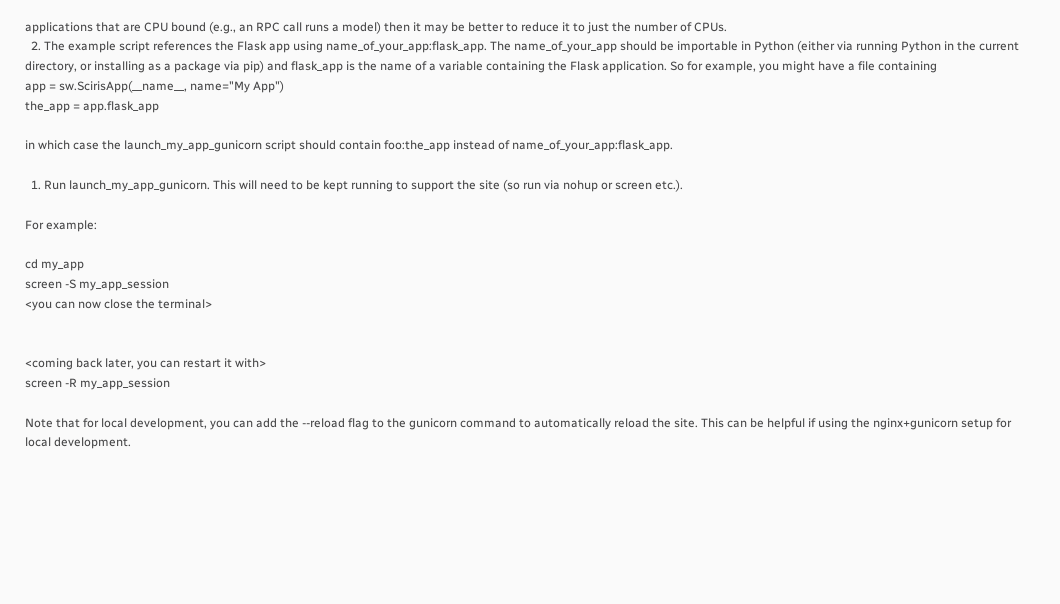applications that are CPU bound (e.g., an RPC call runs a model) then it may be better to reduce it to just the number of CPUs.
  2. The example script references the Flask app using name_of_your_app:flask_app. The name_of_your_app should be importable in Python (either via running Python in the current directory, or installing as a package via pip) and flask_app is the name of a variable containing the Flask application. So for example, you might have a file containing
app = sw.ScirisApp(__name__, name="My App")
the_app = app.flask_app

in which case the launch_my_app_gunicorn script should contain foo:the_app instead of name_of_your_app:flask_app.

  1. Run launch_my_app_gunicorn. This will need to be kept running to support the site (so run via nohup or screen etc.).

For example:

cd my_app
screen -S my_app_session
<you can now close the terminal>


<coming back later, you can restart it with>
screen -R my_app_session

Note that for local development, you can add the --reload flag to the gunicorn command to automatically reload the site. This can be helpful if using the nginx+gunicorn setup for local development.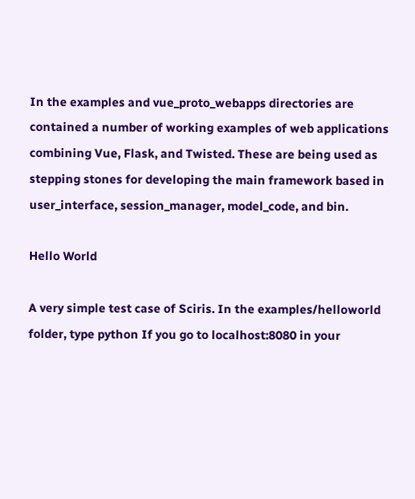In the examples and vue_proto_webapps directories are contained a number of working examples of web applications combining Vue, Flask, and Twisted. These are being used as stepping stones for developing the main framework based in user_interface, session_manager, model_code, and bin.

Hello World

A very simple test case of Sciris. In the examples/helloworld folder, type python If you go to localhost:8080 in your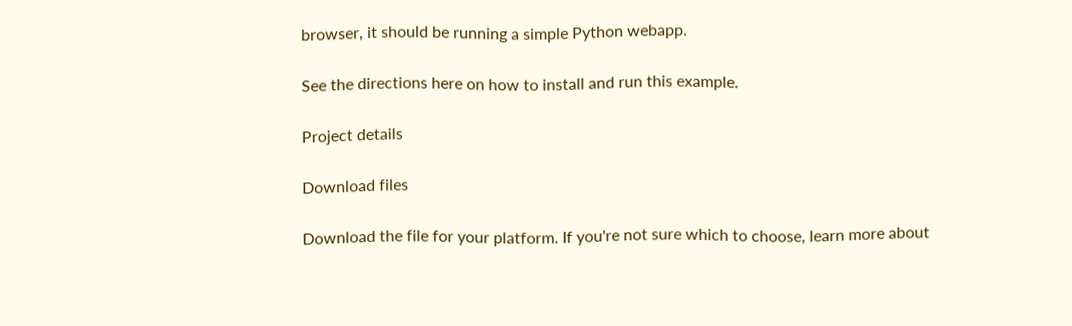browser, it should be running a simple Python webapp.

See the directions here on how to install and run this example.

Project details

Download files

Download the file for your platform. If you're not sure which to choose, learn more about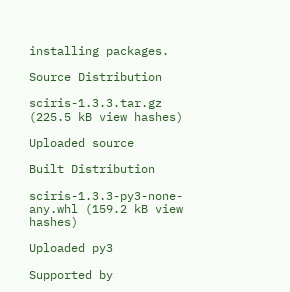installing packages.

Source Distribution

sciris-1.3.3.tar.gz (225.5 kB view hashes)

Uploaded source

Built Distribution

sciris-1.3.3-py3-none-any.whl (159.2 kB view hashes)

Uploaded py3

Supported by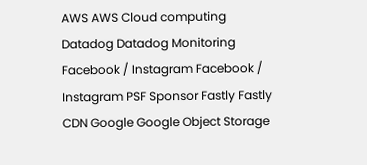AWS AWS Cloud computing Datadog Datadog Monitoring Facebook / Instagram Facebook / Instagram PSF Sponsor Fastly Fastly CDN Google Google Object Storage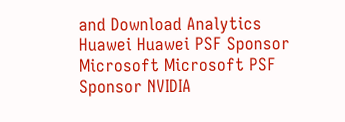and Download Analytics Huawei Huawei PSF Sponsor Microsoft Microsoft PSF Sponsor NVIDIA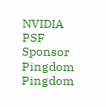NVIDIA PSF Sponsor Pingdom Pingdom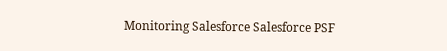Monitoring Salesforce Salesforce PSF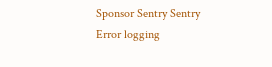Sponsor Sentry Sentry Error logging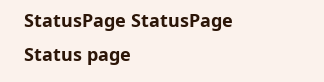StatusPage StatusPage Status page